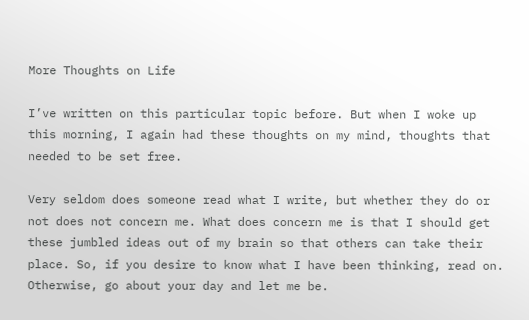More Thoughts on Life

I’ve written on this particular topic before. But when I woke up this morning, I again had these thoughts on my mind, thoughts that needed to be set free.

Very seldom does someone read what I write, but whether they do or not does not concern me. What does concern me is that I should get these jumbled ideas out of my brain so that others can take their place. So, if you desire to know what I have been thinking, read on. Otherwise, go about your day and let me be.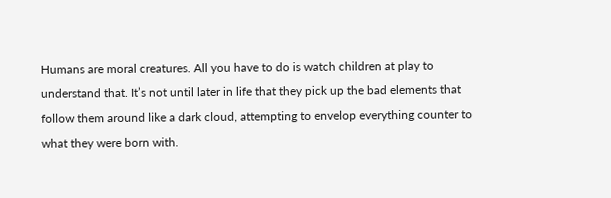Humans are moral creatures. All you have to do is watch children at play to understand that. It’s not until later in life that they pick up the bad elements that follow them around like a dark cloud, attempting to envelop everything counter to what they were born with.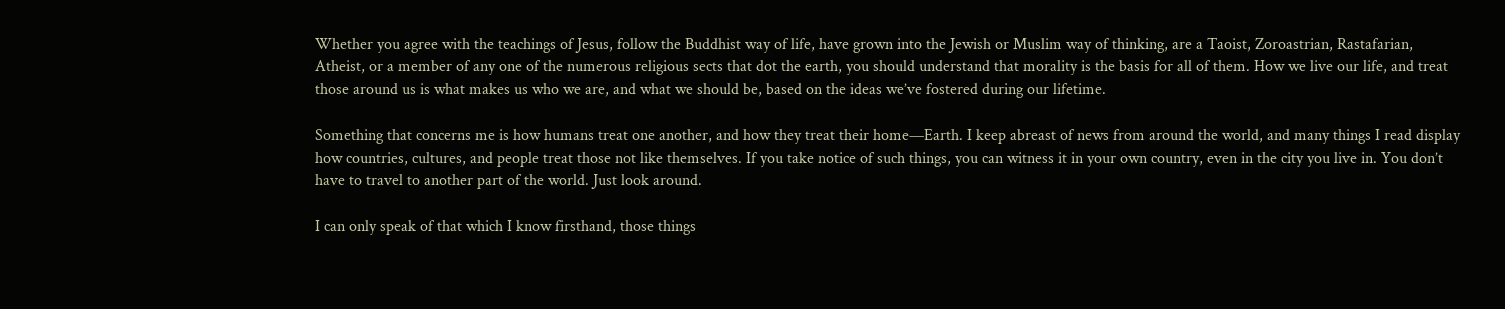Whether you agree with the teachings of Jesus, follow the Buddhist way of life, have grown into the Jewish or Muslim way of thinking, are a Taoist, Zoroastrian, Rastafarian, Atheist, or a member of any one of the numerous religious sects that dot the earth, you should understand that morality is the basis for all of them. How we live our life, and treat those around us is what makes us who we are, and what we should be, based on the ideas we’ve fostered during our lifetime.

Something that concerns me is how humans treat one another, and how they treat their home—Earth. I keep abreast of news from around the world, and many things I read display how countries, cultures, and people treat those not like themselves. If you take notice of such things, you can witness it in your own country, even in the city you live in. You don’t have to travel to another part of the world. Just look around.

I can only speak of that which I know firsthand, those things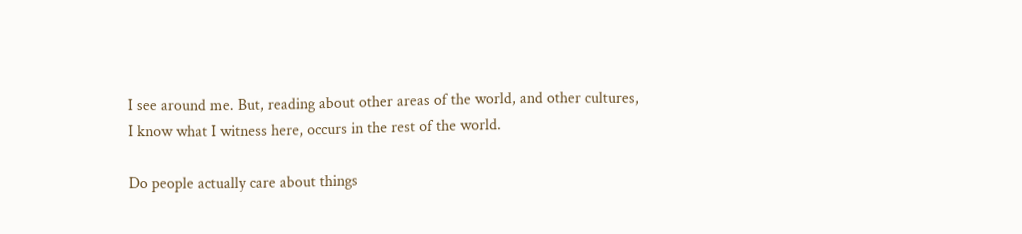I see around me. But, reading about other areas of the world, and other cultures, I know what I witness here, occurs in the rest of the world.

Do people actually care about things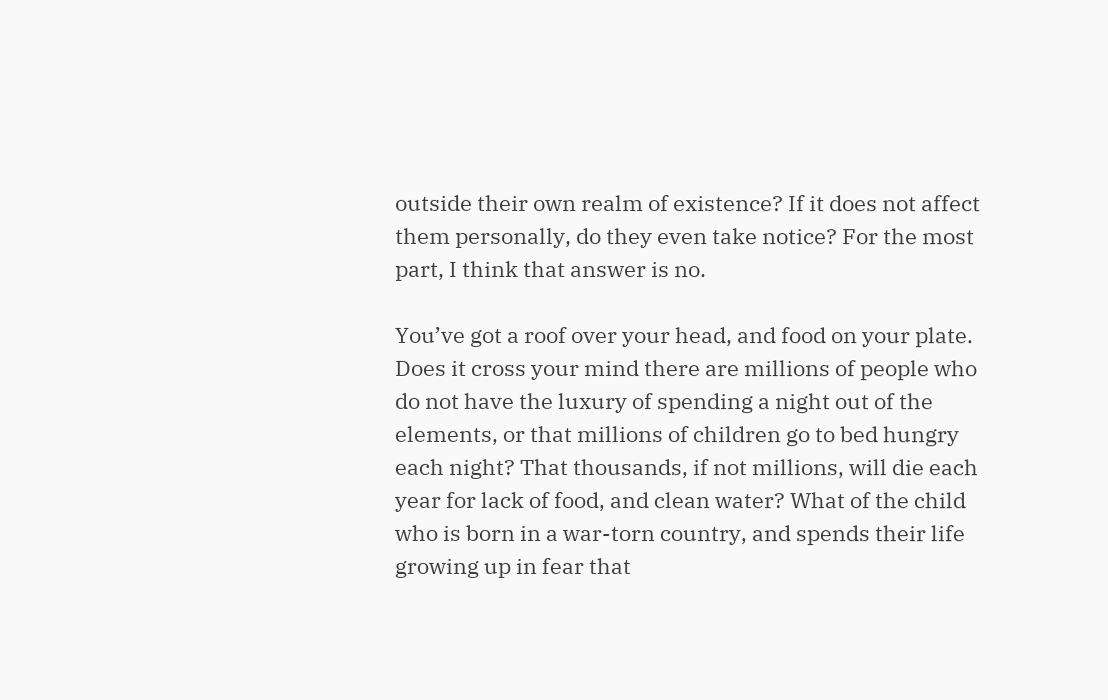outside their own realm of existence? If it does not affect them personally, do they even take notice? For the most part, I think that answer is no.

You’ve got a roof over your head, and food on your plate. Does it cross your mind there are millions of people who do not have the luxury of spending a night out of the elements, or that millions of children go to bed hungry each night? That thousands, if not millions, will die each year for lack of food, and clean water? What of the child who is born in a war-torn country, and spends their life growing up in fear that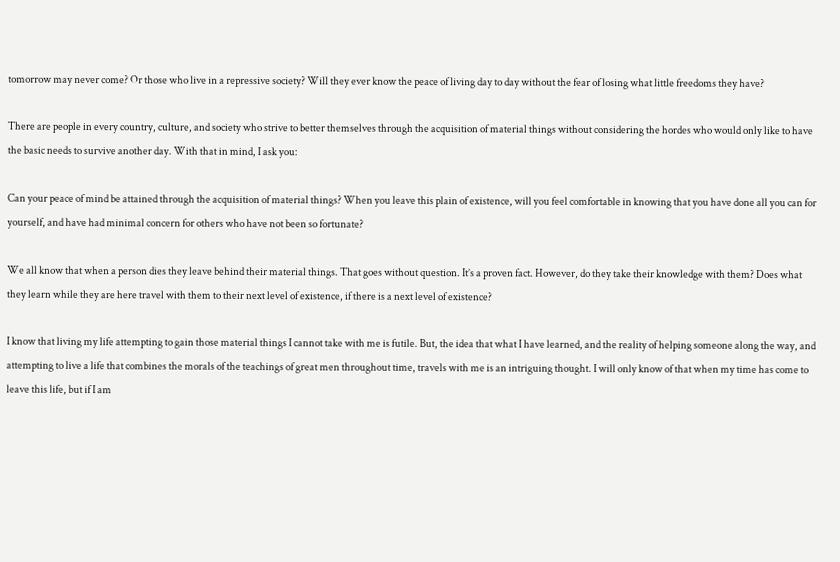tomorrow may never come? Or those who live in a repressive society? Will they ever know the peace of living day to day without the fear of losing what little freedoms they have?

There are people in every country, culture, and society who strive to better themselves through the acquisition of material things without considering the hordes who would only like to have the basic needs to survive another day. With that in mind, I ask you:

Can your peace of mind be attained through the acquisition of material things? When you leave this plain of existence, will you feel comfortable in knowing that you have done all you can for yourself, and have had minimal concern for others who have not been so fortunate?

We all know that when a person dies they leave behind their material things. That goes without question. It’s a proven fact. However, do they take their knowledge with them? Does what they learn while they are here travel with them to their next level of existence, if there is a next level of existence?

I know that living my life attempting to gain those material things I cannot take with me is futile. But, the idea that what I have learned, and the reality of helping someone along the way, and attempting to live a life that combines the morals of the teachings of great men throughout time, travels with me is an intriguing thought. I will only know of that when my time has come to leave this life, but if I am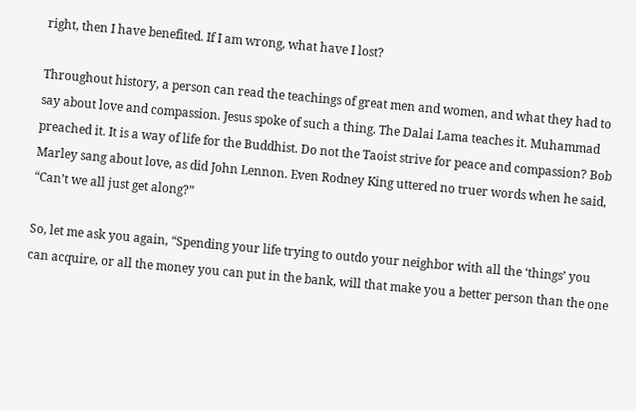right, then I have benefited. If I am wrong, what have I lost?

Throughout history, a person can read the teachings of great men and women, and what they had to say about love and compassion. Jesus spoke of such a thing. The Dalai Lama teaches it. Muhammad preached it. It is a way of life for the Buddhist. Do not the Taoist strive for peace and compassion? Bob Marley sang about love, as did John Lennon. Even Rodney King uttered no truer words when he said, “Can’t we all just get along?”

So, let me ask you again, “Spending your life trying to outdo your neighbor with all the ‘things’ you can acquire, or all the money you can put in the bank, will that make you a better person than the one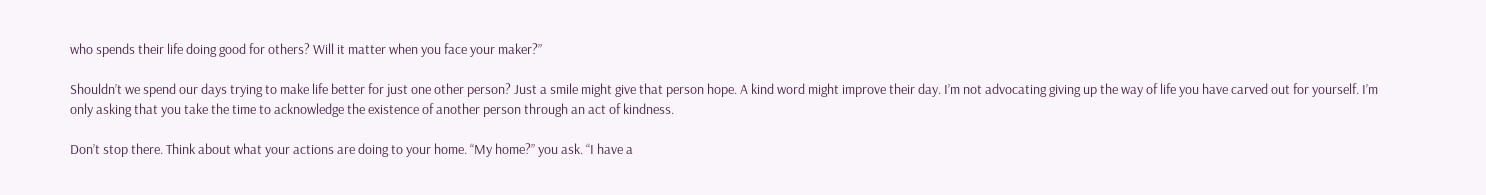who spends their life doing good for others? Will it matter when you face your maker?”

Shouldn’t we spend our days trying to make life better for just one other person? Just a smile might give that person hope. A kind word might improve their day. I’m not advocating giving up the way of life you have carved out for yourself. I’m only asking that you take the time to acknowledge the existence of another person through an act of kindness.

Don’t stop there. Think about what your actions are doing to your home. “My home?” you ask. “I have a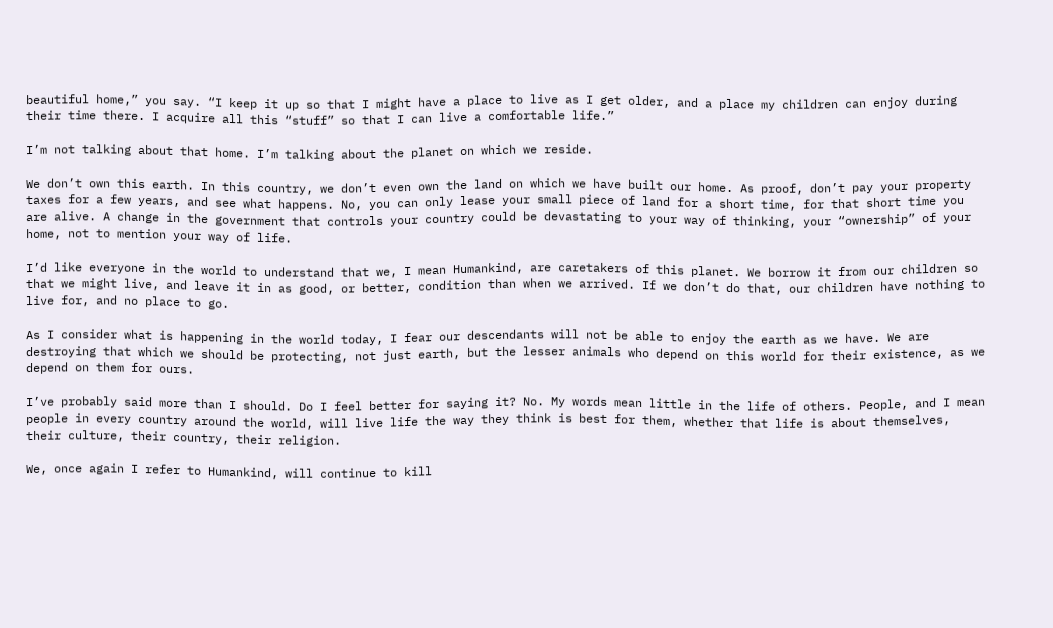beautiful home,” you say. “I keep it up so that I might have a place to live as I get older, and a place my children can enjoy during their time there. I acquire all this “stuff” so that I can live a comfortable life.”

I’m not talking about that home. I’m talking about the planet on which we reside.

We don’t own this earth. In this country, we don’t even own the land on which we have built our home. As proof, don’t pay your property taxes for a few years, and see what happens. No, you can only lease your small piece of land for a short time, for that short time you are alive. A change in the government that controls your country could be devastating to your way of thinking, your “ownership” of your home, not to mention your way of life.

I’d like everyone in the world to understand that we, I mean Humankind, are caretakers of this planet. We borrow it from our children so that we might live, and leave it in as good, or better, condition than when we arrived. If we don’t do that, our children have nothing to live for, and no place to go.

As I consider what is happening in the world today, I fear our descendants will not be able to enjoy the earth as we have. We are destroying that which we should be protecting, not just earth, but the lesser animals who depend on this world for their existence, as we depend on them for ours.

I’ve probably said more than I should. Do I feel better for saying it? No. My words mean little in the life of others. People, and I mean people in every country around the world, will live life the way they think is best for them, whether that life is about themselves, their culture, their country, their religion.

We, once again I refer to Humankind, will continue to kill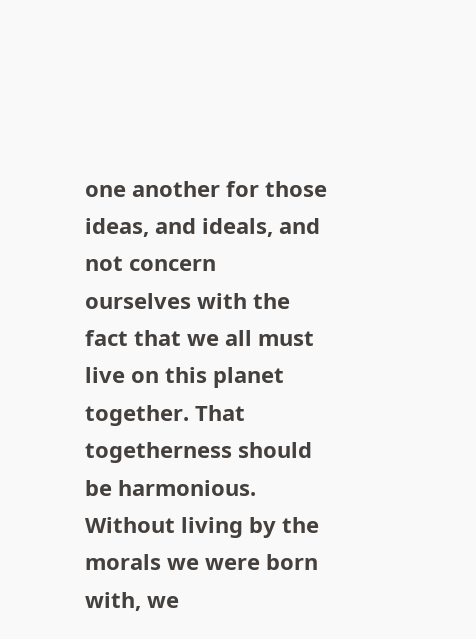one another for those ideas, and ideals, and not concern ourselves with the fact that we all must live on this planet together. That togetherness should be harmonious. Without living by the morals we were born with, we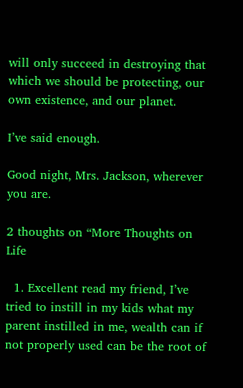will only succeed in destroying that which we should be protecting, our own existence, and our planet.

I’ve said enough.

Good night, Mrs. Jackson, wherever you are.

2 thoughts on “More Thoughts on Life

  1. Excellent read my friend, I’ve tried to instill in my kids what my parent instilled in me, wealth can if not properly used can be the root of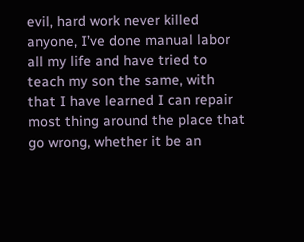evil, hard work never killed anyone, I’ve done manual labor all my life and have tried to teach my son the same, with that I have learned I can repair most thing around the place that go wrong, whether it be an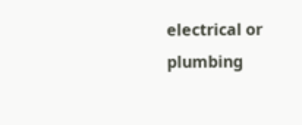electrical or plumbing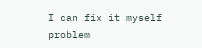I can fix it myself problem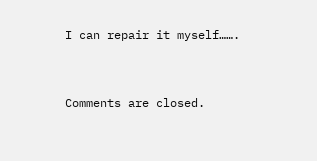I can repair it myself…….


Comments are closed.